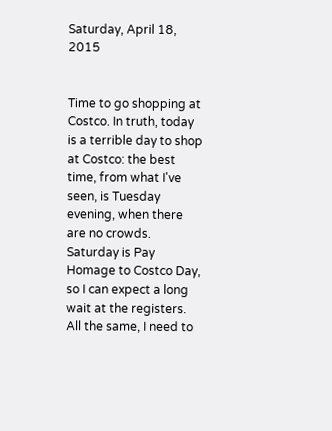Saturday, April 18, 2015


Time to go shopping at Costco. In truth, today is a terrible day to shop at Costco: the best time, from what I've seen, is Tuesday evening, when there are no crowds. Saturday is Pay Homage to Costco Day, so I can expect a long wait at the registers. All the same, I need to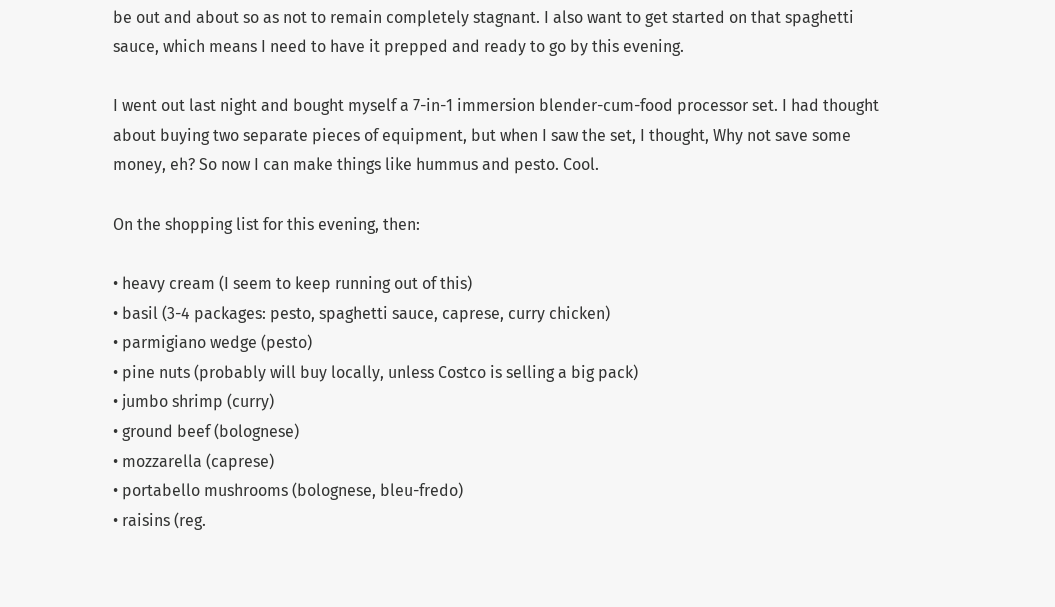be out and about so as not to remain completely stagnant. I also want to get started on that spaghetti sauce, which means I need to have it prepped and ready to go by this evening.

I went out last night and bought myself a 7-in-1 immersion blender-cum-food processor set. I had thought about buying two separate pieces of equipment, but when I saw the set, I thought, Why not save some money, eh? So now I can make things like hummus and pesto. Cool.

On the shopping list for this evening, then:

• heavy cream (I seem to keep running out of this)
• basil (3-4 packages: pesto, spaghetti sauce, caprese, curry chicken)
• parmigiano wedge (pesto)
• pine nuts (probably will buy locally, unless Costco is selling a big pack)
• jumbo shrimp (curry)
• ground beef (bolognese)
• mozzarella (caprese)
• portabello mushrooms (bolognese, bleu-fredo)
• raisins (reg.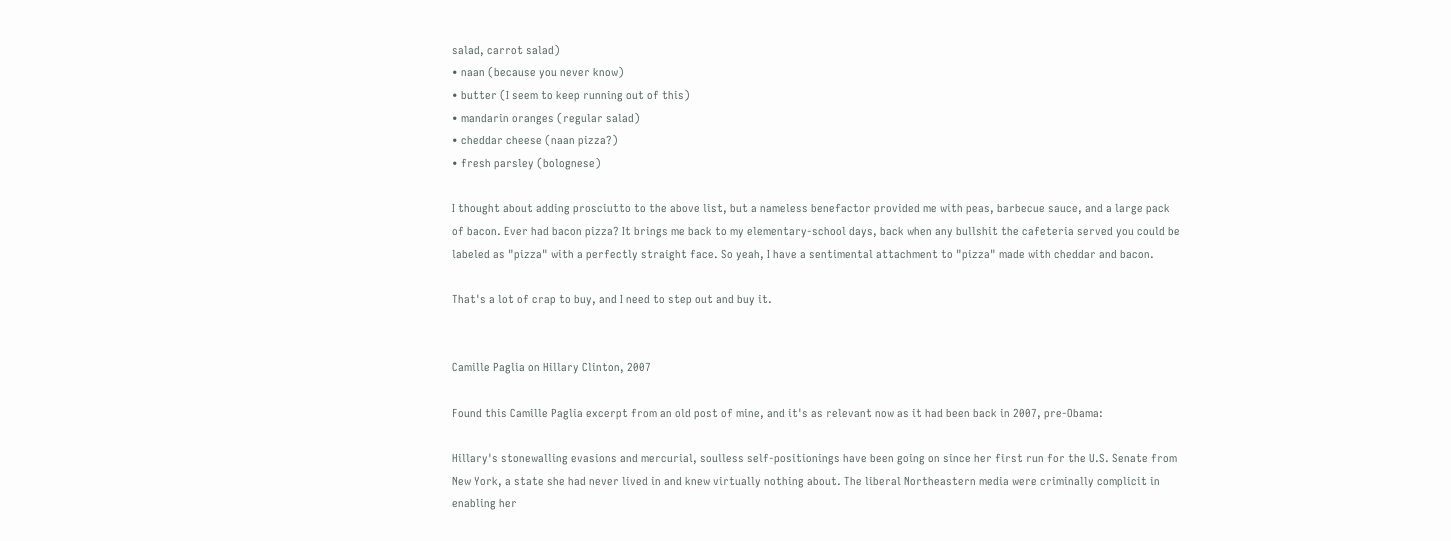salad, carrot salad)
• naan (because you never know)
• butter (I seem to keep running out of this)
• mandarin oranges (regular salad)
• cheddar cheese (naan pizza?)
• fresh parsley (bolognese)

I thought about adding prosciutto to the above list, but a nameless benefactor provided me with peas, barbecue sauce, and a large pack of bacon. Ever had bacon pizza? It brings me back to my elementary-school days, back when any bullshit the cafeteria served you could be labeled as "pizza" with a perfectly straight face. So yeah, I have a sentimental attachment to "pizza" made with cheddar and bacon.

That's a lot of crap to buy, and I need to step out and buy it.


Camille Paglia on Hillary Clinton, 2007

Found this Camille Paglia excerpt from an old post of mine, and it's as relevant now as it had been back in 2007, pre-Obama:

Hillary's stonewalling evasions and mercurial, soulless self-positionings have been going on since her first run for the U.S. Senate from New York, a state she had never lived in and knew virtually nothing about. The liberal Northeastern media were criminally complicit in enabling her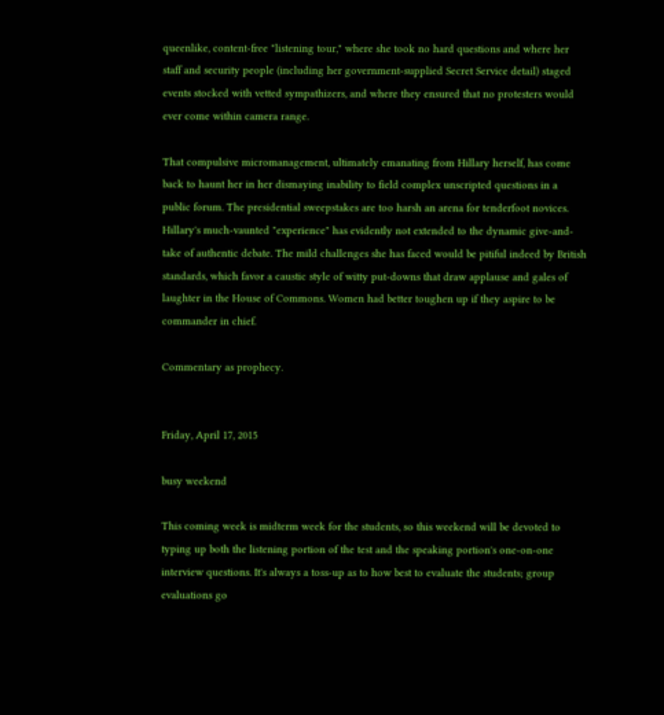queenlike, content-free "listening tour," where she took no hard questions and where her staff and security people (including her government-supplied Secret Service detail) staged events stocked with vetted sympathizers, and where they ensured that no protesters would ever come within camera range.

That compulsive micromanagement, ultimately emanating from Hillary herself, has come back to haunt her in her dismaying inability to field complex unscripted questions in a public forum. The presidential sweepstakes are too harsh an arena for tenderfoot novices. Hillary's much-vaunted "experience" has evidently not extended to the dynamic give-and-take of authentic debate. The mild challenges she has faced would be pitiful indeed by British standards, which favor a caustic style of witty put-downs that draw applause and gales of laughter in the House of Commons. Women had better toughen up if they aspire to be commander in chief.

Commentary as prophecy.


Friday, April 17, 2015

busy weekend

This coming week is midterm week for the students, so this weekend will be devoted to typing up both the listening portion of the test and the speaking portion's one-on-one interview questions. It's always a toss-up as to how best to evaluate the students; group evaluations go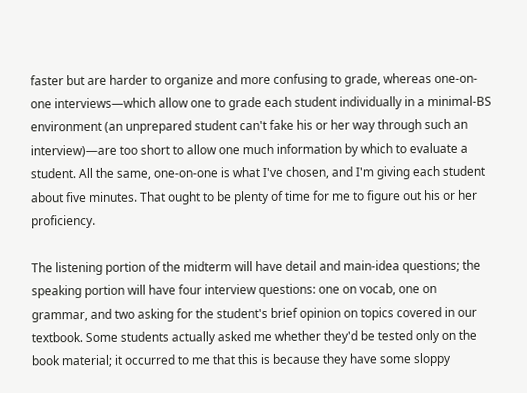faster but are harder to organize and more confusing to grade, whereas one-on-one interviews—which allow one to grade each student individually in a minimal-BS environment (an unprepared student can't fake his or her way through such an interview)—are too short to allow one much information by which to evaluate a student. All the same, one-on-one is what I've chosen, and I'm giving each student about five minutes. That ought to be plenty of time for me to figure out his or her proficiency.

The listening portion of the midterm will have detail and main-idea questions; the speaking portion will have four interview questions: one on vocab, one on grammar, and two asking for the student's brief opinion on topics covered in our textbook. Some students actually asked me whether they'd be tested only on the book material; it occurred to me that this is because they have some sloppy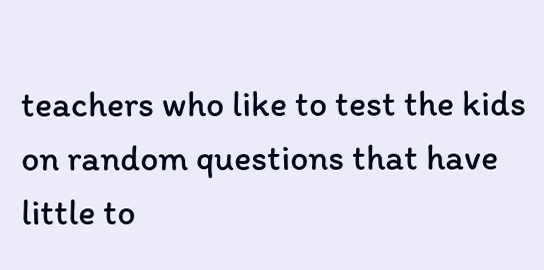teachers who like to test the kids on random questions that have little to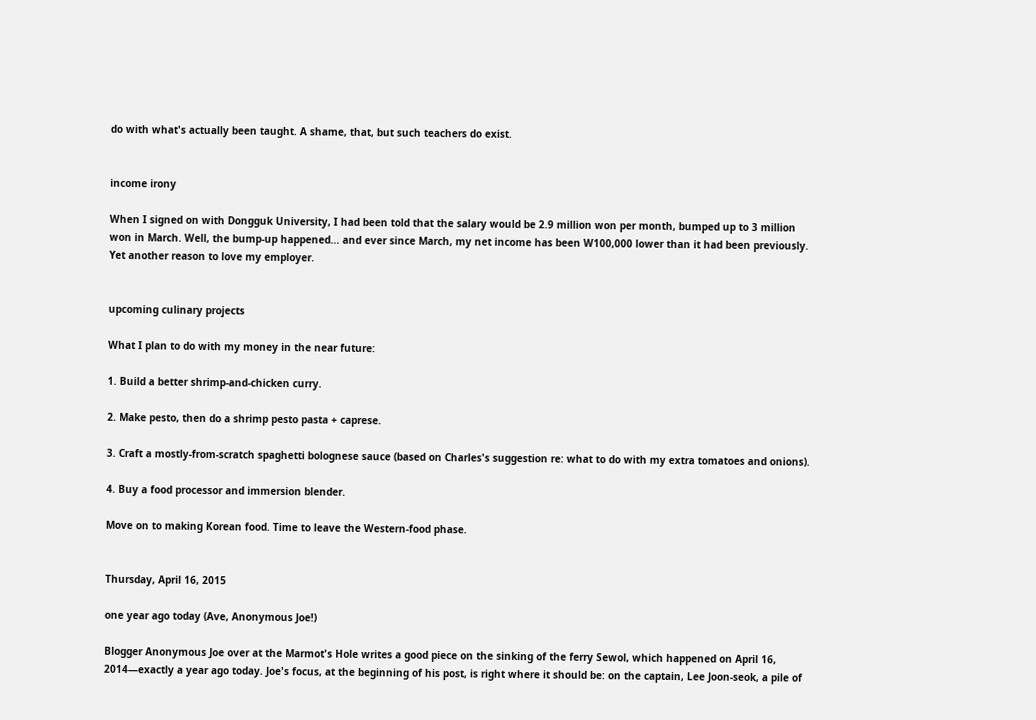do with what's actually been taught. A shame, that, but such teachers do exist.


income irony

When I signed on with Dongguk University, I had been told that the salary would be 2.9 million won per month, bumped up to 3 million won in March. Well, the bump-up happened... and ever since March, my net income has been W100,000 lower than it had been previously. Yet another reason to love my employer.


upcoming culinary projects

What I plan to do with my money in the near future:

1. Build a better shrimp-and-chicken curry.

2. Make pesto, then do a shrimp pesto pasta + caprese.

3. Craft a mostly-from-scratch spaghetti bolognese sauce (based on Charles's suggestion re: what to do with my extra tomatoes and onions).

4. Buy a food processor and immersion blender.

Move on to making Korean food. Time to leave the Western-food phase.


Thursday, April 16, 2015

one year ago today (Ave, Anonymous Joe!)

Blogger Anonymous Joe over at the Marmot's Hole writes a good piece on the sinking of the ferry Sewol, which happened on April 16, 2014—exactly a year ago today. Joe's focus, at the beginning of his post, is right where it should be: on the captain, Lee Joon-seok, a pile of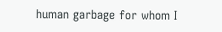human garbage for whom I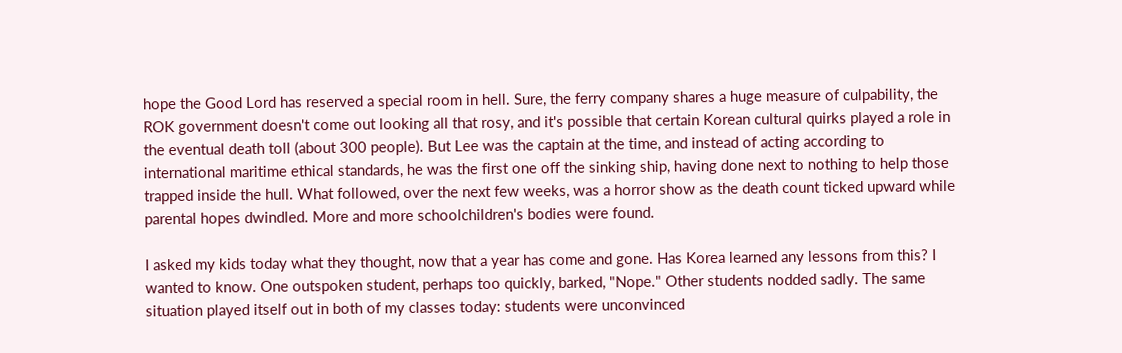hope the Good Lord has reserved a special room in hell. Sure, the ferry company shares a huge measure of culpability, the ROK government doesn't come out looking all that rosy, and it's possible that certain Korean cultural quirks played a role in the eventual death toll (about 300 people). But Lee was the captain at the time, and instead of acting according to international maritime ethical standards, he was the first one off the sinking ship, having done next to nothing to help those trapped inside the hull. What followed, over the next few weeks, was a horror show as the death count ticked upward while parental hopes dwindled. More and more schoolchildren's bodies were found.

I asked my kids today what they thought, now that a year has come and gone. Has Korea learned any lessons from this? I wanted to know. One outspoken student, perhaps too quickly, barked, "Nope." Other students nodded sadly. The same situation played itself out in both of my classes today: students were unconvinced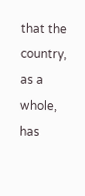that the country, as a whole, has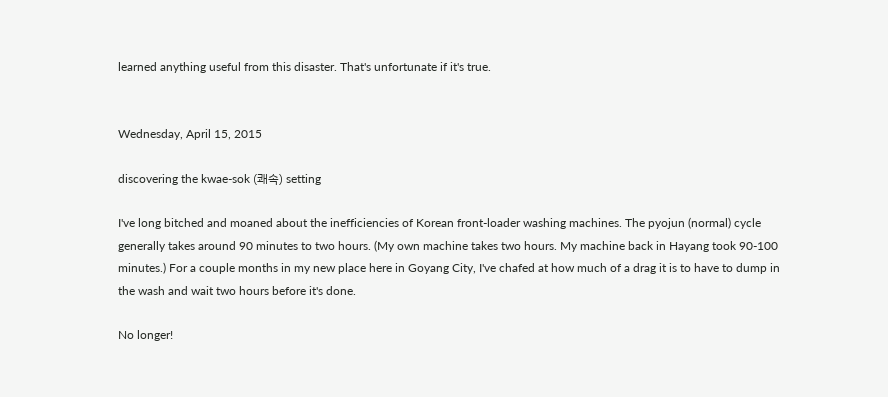learned anything useful from this disaster. That's unfortunate if it's true.


Wednesday, April 15, 2015

discovering the kwae-sok (쾌속) setting

I've long bitched and moaned about the inefficiencies of Korean front-loader washing machines. The pyojun (normal) cycle generally takes around 90 minutes to two hours. (My own machine takes two hours. My machine back in Hayang took 90-100 minutes.) For a couple months in my new place here in Goyang City, I've chafed at how much of a drag it is to have to dump in the wash and wait two hours before it's done.

No longer!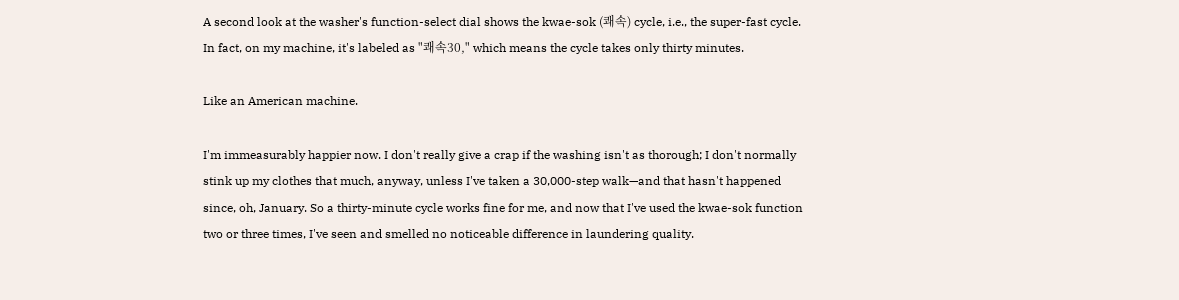A second look at the washer's function-select dial shows the kwae-sok (쾌속) cycle, i.e., the super-fast cycle. In fact, on my machine, it's labeled as "쾌속30," which means the cycle takes only thirty minutes.

Like an American machine.

I'm immeasurably happier now. I don't really give a crap if the washing isn't as thorough; I don't normally stink up my clothes that much, anyway, unless I've taken a 30,000-step walk—and that hasn't happened since, oh, January. So a thirty-minute cycle works fine for me, and now that I've used the kwae-sok function two or three times, I've seen and smelled no noticeable difference in laundering quality.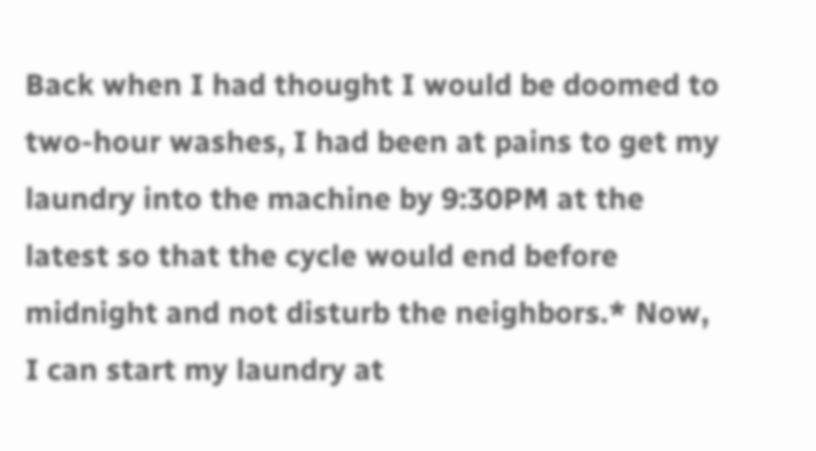Back when I had thought I would be doomed to two-hour washes, I had been at pains to get my laundry into the machine by 9:30PM at the latest so that the cycle would end before midnight and not disturb the neighbors.* Now, I can start my laundry at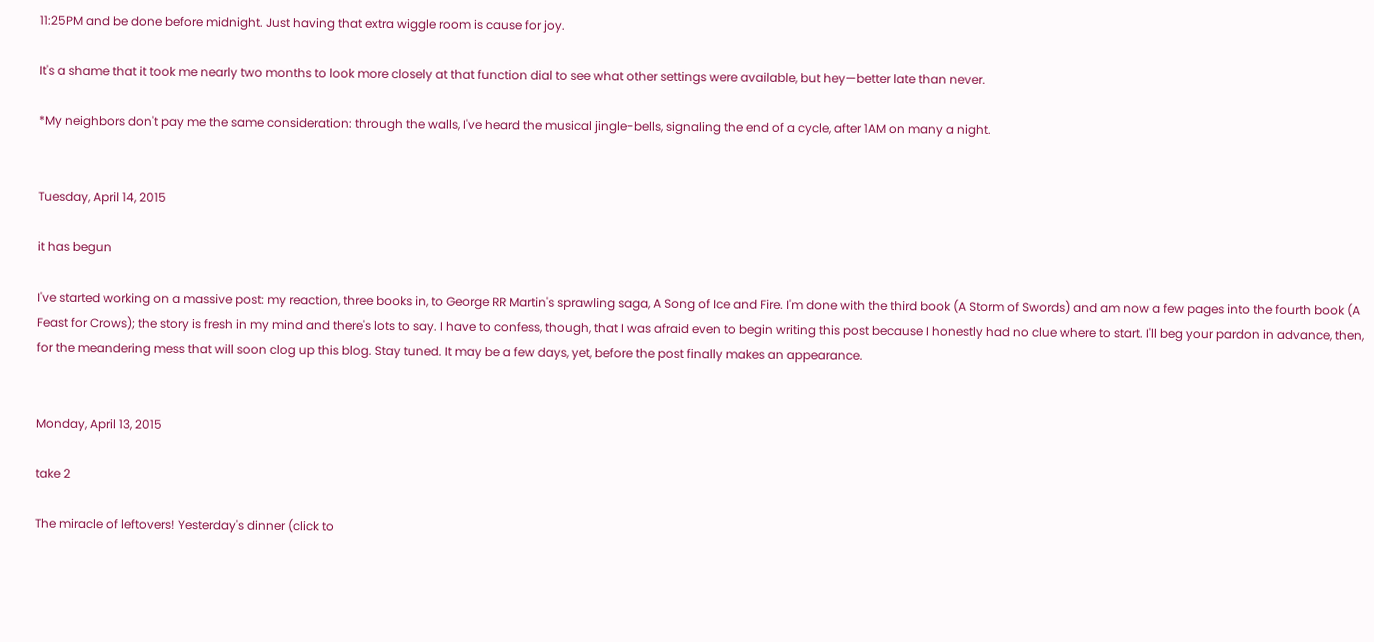11:25PM and be done before midnight. Just having that extra wiggle room is cause for joy.

It's a shame that it took me nearly two months to look more closely at that function dial to see what other settings were available, but hey—better late than never.

*My neighbors don't pay me the same consideration: through the walls, I've heard the musical jingle-bells, signaling the end of a cycle, after 1AM on many a night.


Tuesday, April 14, 2015

it has begun

I've started working on a massive post: my reaction, three books in, to George RR Martin's sprawling saga, A Song of Ice and Fire. I'm done with the third book (A Storm of Swords) and am now a few pages into the fourth book (A Feast for Crows); the story is fresh in my mind and there's lots to say. I have to confess, though, that I was afraid even to begin writing this post because I honestly had no clue where to start. I'll beg your pardon in advance, then, for the meandering mess that will soon clog up this blog. Stay tuned. It may be a few days, yet, before the post finally makes an appearance.


Monday, April 13, 2015

take 2

The miracle of leftovers! Yesterday's dinner (click to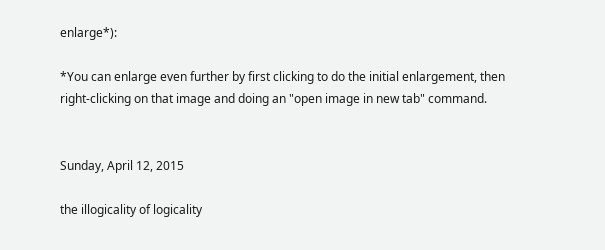enlarge*):

*You can enlarge even further by first clicking to do the initial enlargement, then right-clicking on that image and doing an "open image in new tab" command.


Sunday, April 12, 2015

the illogicality of logicality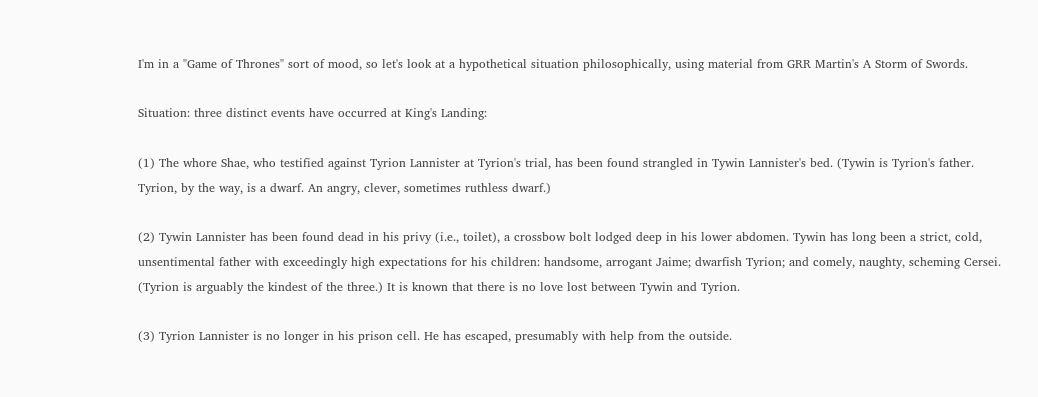I'm in a "Game of Thrones" sort of mood, so let's look at a hypothetical situation philosophically, using material from GRR Martin's A Storm of Swords.

Situation: three distinct events have occurred at King's Landing:

(1) The whore Shae, who testified against Tyrion Lannister at Tyrion's trial, has been found strangled in Tywin Lannister's bed. (Tywin is Tyrion's father. Tyrion, by the way, is a dwarf. An angry, clever, sometimes ruthless dwarf.)

(2) Tywin Lannister has been found dead in his privy (i.e., toilet), a crossbow bolt lodged deep in his lower abdomen. Tywin has long been a strict, cold, unsentimental father with exceedingly high expectations for his children: handsome, arrogant Jaime; dwarfish Tyrion; and comely, naughty, scheming Cersei. (Tyrion is arguably the kindest of the three.) It is known that there is no love lost between Tywin and Tyrion.

(3) Tyrion Lannister is no longer in his prison cell. He has escaped, presumably with help from the outside.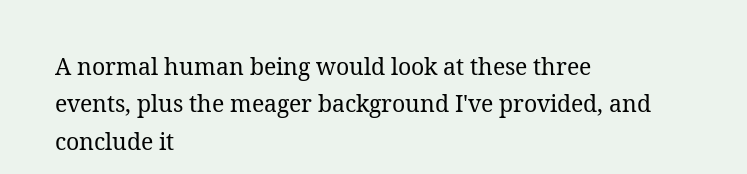A normal human being would look at these three events, plus the meager background I've provided, and conclude it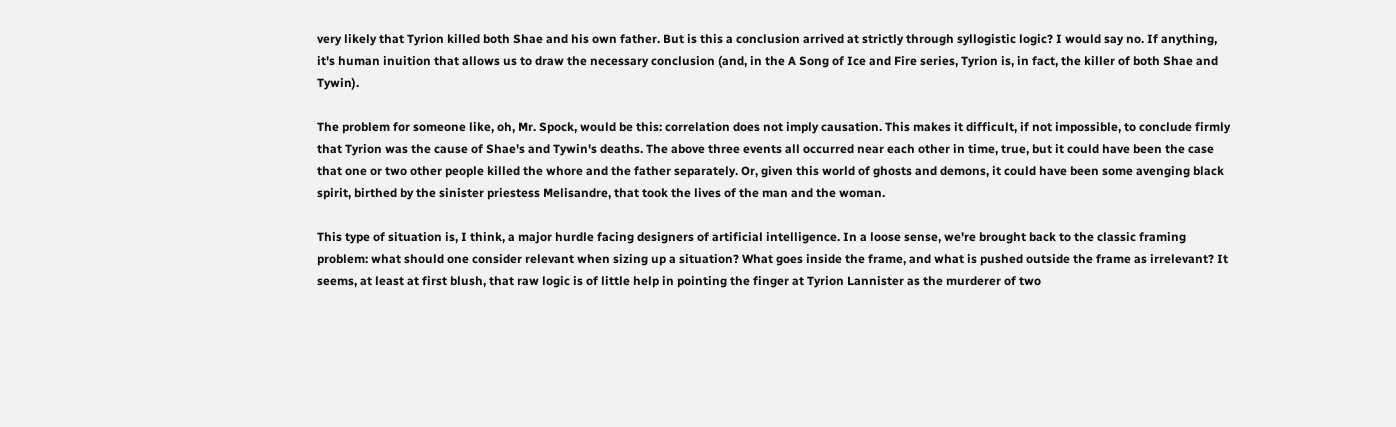very likely that Tyrion killed both Shae and his own father. But is this a conclusion arrived at strictly through syllogistic logic? I would say no. If anything, it's human inuition that allows us to draw the necessary conclusion (and, in the A Song of Ice and Fire series, Tyrion is, in fact, the killer of both Shae and Tywin).

The problem for someone like, oh, Mr. Spock, would be this: correlation does not imply causation. This makes it difficult, if not impossible, to conclude firmly that Tyrion was the cause of Shae's and Tywin's deaths. The above three events all occurred near each other in time, true, but it could have been the case that one or two other people killed the whore and the father separately. Or, given this world of ghosts and demons, it could have been some avenging black spirit, birthed by the sinister priestess Melisandre, that took the lives of the man and the woman.

This type of situation is, I think, a major hurdle facing designers of artificial intelligence. In a loose sense, we're brought back to the classic framing problem: what should one consider relevant when sizing up a situation? What goes inside the frame, and what is pushed outside the frame as irrelevant? It seems, at least at first blush, that raw logic is of little help in pointing the finger at Tyrion Lannister as the murderer of two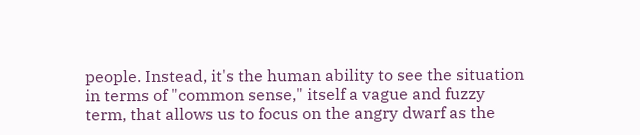people. Instead, it's the human ability to see the situation in terms of "common sense," itself a vague and fuzzy term, that allows us to focus on the angry dwarf as the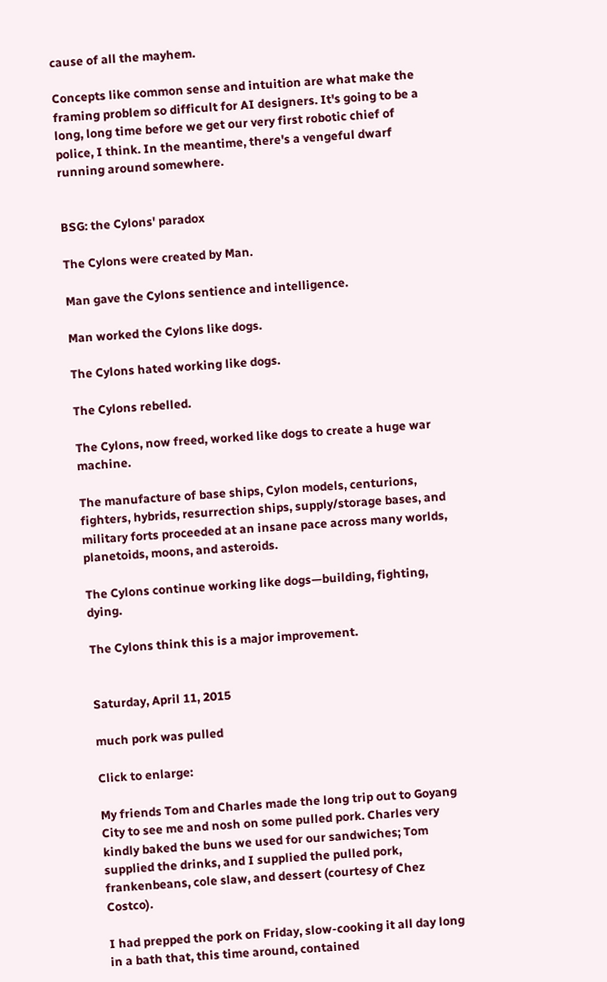cause of all the mayhem.

Concepts like common sense and intuition are what make the framing problem so difficult for AI designers. It's going to be a long, long time before we get our very first robotic chief of police, I think. In the meantime, there's a vengeful dwarf running around somewhere.


BSG: the Cylons' paradox

The Cylons were created by Man.

Man gave the Cylons sentience and intelligence.

Man worked the Cylons like dogs.

The Cylons hated working like dogs.

The Cylons rebelled.

The Cylons, now freed, worked like dogs to create a huge war machine.

The manufacture of base ships, Cylon models, centurions, fighters, hybrids, resurrection ships, supply/storage bases, and military forts proceeded at an insane pace across many worlds, planetoids, moons, and asteroids.

The Cylons continue working like dogs—building, fighting, dying.

The Cylons think this is a major improvement.


Saturday, April 11, 2015

much pork was pulled

Click to enlarge:

My friends Tom and Charles made the long trip out to Goyang City to see me and nosh on some pulled pork. Charles very kindly baked the buns we used for our sandwiches; Tom supplied the drinks, and I supplied the pulled pork, frankenbeans, cole slaw, and dessert (courtesy of Chez Costco).

I had prepped the pork on Friday, slow-cooking it all day long in a bath that, this time around, contained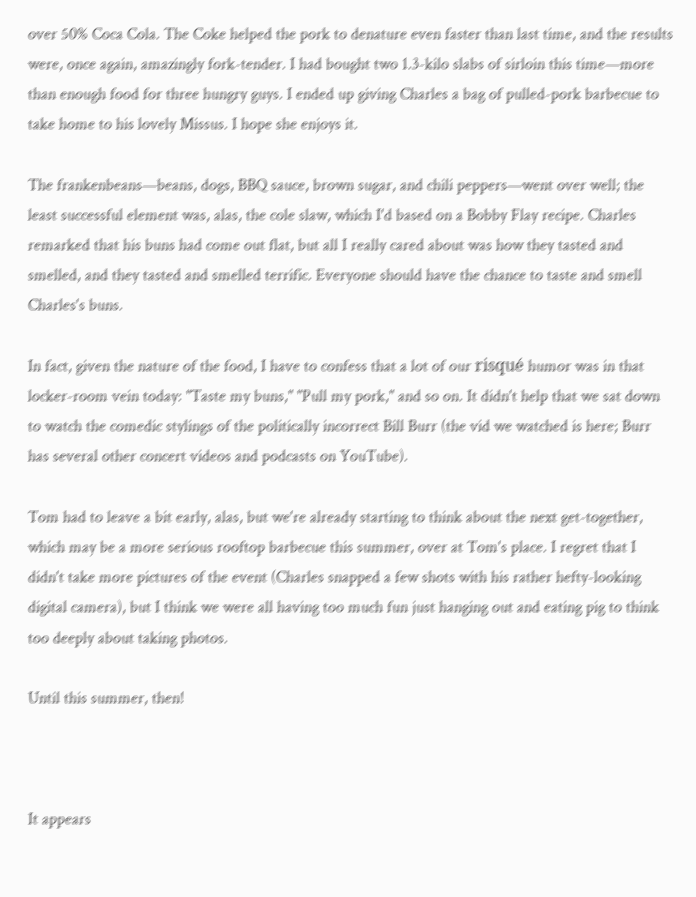over 50% Coca Cola. The Coke helped the pork to denature even faster than last time, and the results were, once again, amazingly fork-tender. I had bought two 1.3-kilo slabs of sirloin this time—more than enough food for three hungry guys. I ended up giving Charles a bag of pulled-pork barbecue to take home to his lovely Missus. I hope she enjoys it.

The frankenbeans—beans, dogs, BBQ sauce, brown sugar, and chili peppers—went over well; the least successful element was, alas, the cole slaw, which I'd based on a Bobby Flay recipe. Charles remarked that his buns had come out flat, but all I really cared about was how they tasted and smelled, and they tasted and smelled terrific. Everyone should have the chance to taste and smell Charles's buns.

In fact, given the nature of the food, I have to confess that a lot of our risqué humor was in that locker-room vein today: "Taste my buns," "Pull my pork," and so on. It didn't help that we sat down to watch the comedic stylings of the politically incorrect Bill Burr (the vid we watched is here; Burr has several other concert videos and podcasts on YouTube).

Tom had to leave a bit early, alas, but we're already starting to think about the next get-together, which may be a more serious rooftop barbecue this summer, over at Tom's place. I regret that I didn't take more pictures of the event (Charles snapped a few shots with his rather hefty-looking digital camera), but I think we were all having too much fun just hanging out and eating pig to think too deeply about taking photos.

Until this summer, then!



It appears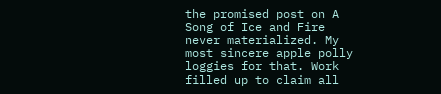the promised post on A Song of Ice and Fire never materialized. My most sincere apple polly loggies for that. Work filled up to claim all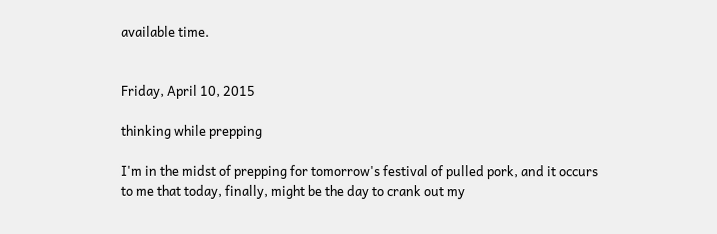available time.


Friday, April 10, 2015

thinking while prepping

I'm in the midst of prepping for tomorrow's festival of pulled pork, and it occurs to me that today, finally, might be the day to crank out my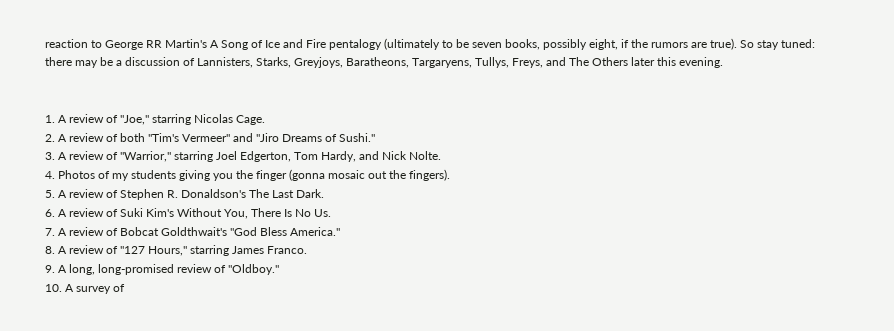reaction to George RR Martin's A Song of Ice and Fire pentalogy (ultimately to be seven books, possibly eight, if the rumors are true). So stay tuned: there may be a discussion of Lannisters, Starks, Greyjoys, Baratheons, Targaryens, Tullys, Freys, and The Others later this evening.


1. A review of "Joe," starring Nicolas Cage.
2. A review of both "Tim's Vermeer" and "Jiro Dreams of Sushi."
3. A review of "Warrior," starring Joel Edgerton, Tom Hardy, and Nick Nolte.
4. Photos of my students giving you the finger (gonna mosaic out the fingers).
5. A review of Stephen R. Donaldson's The Last Dark.
6. A review of Suki Kim's Without You, There Is No Us.
7. A review of Bobcat Goldthwait's "God Bless America."
8. A review of "127 Hours," starring James Franco.
9. A long, long-promised review of "Oldboy."
10. A survey of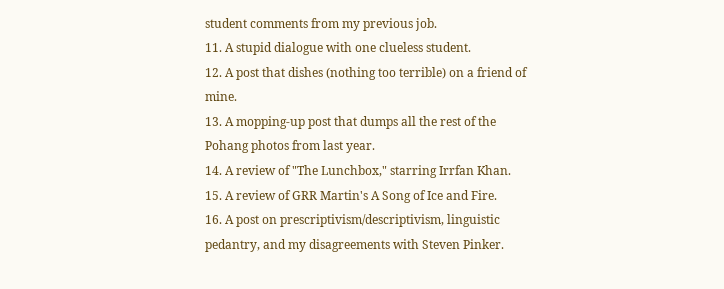student comments from my previous job.
11. A stupid dialogue with one clueless student.
12. A post that dishes (nothing too terrible) on a friend of mine.
13. A mopping-up post that dumps all the rest of the Pohang photos from last year.
14. A review of "The Lunchbox," starring Irrfan Khan.
15. A review of GRR Martin's A Song of Ice and Fire.
16. A post on prescriptivism/descriptivism, linguistic pedantry, and my disagreements with Steven Pinker.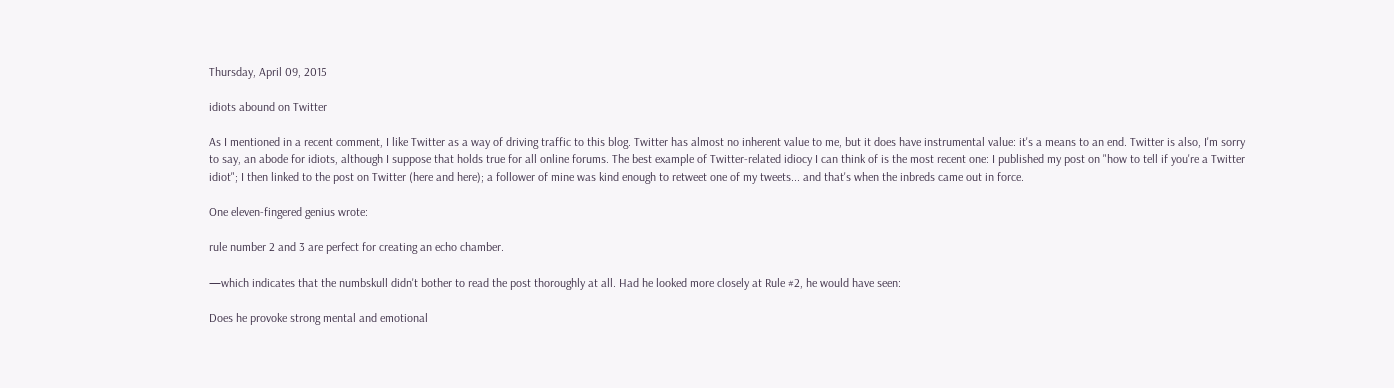Thursday, April 09, 2015

idiots abound on Twitter

As I mentioned in a recent comment, I like Twitter as a way of driving traffic to this blog. Twitter has almost no inherent value to me, but it does have instrumental value: it's a means to an end. Twitter is also, I'm sorry to say, an abode for idiots, although I suppose that holds true for all online forums. The best example of Twitter-related idiocy I can think of is the most recent one: I published my post on "how to tell if you're a Twitter idiot"; I then linked to the post on Twitter (here and here); a follower of mine was kind enough to retweet one of my tweets... and that's when the inbreds came out in force.

One eleven-fingered genius wrote:

rule number 2 and 3 are perfect for creating an echo chamber.

—which indicates that the numbskull didn't bother to read the post thoroughly at all. Had he looked more closely at Rule #2, he would have seen:

Does he provoke strong mental and emotional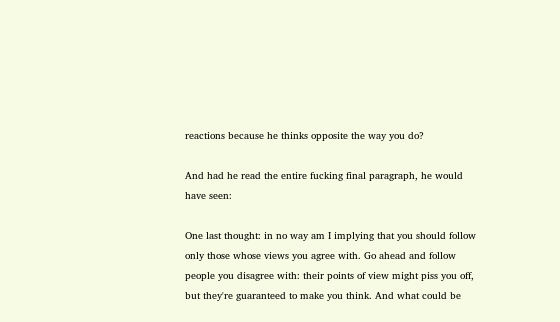reactions because he thinks opposite the way you do?

And had he read the entire fucking final paragraph, he would have seen:

One last thought: in no way am I implying that you should follow only those whose views you agree with. Go ahead and follow people you disagree with: their points of view might piss you off, but they're guaranteed to make you think. And what could be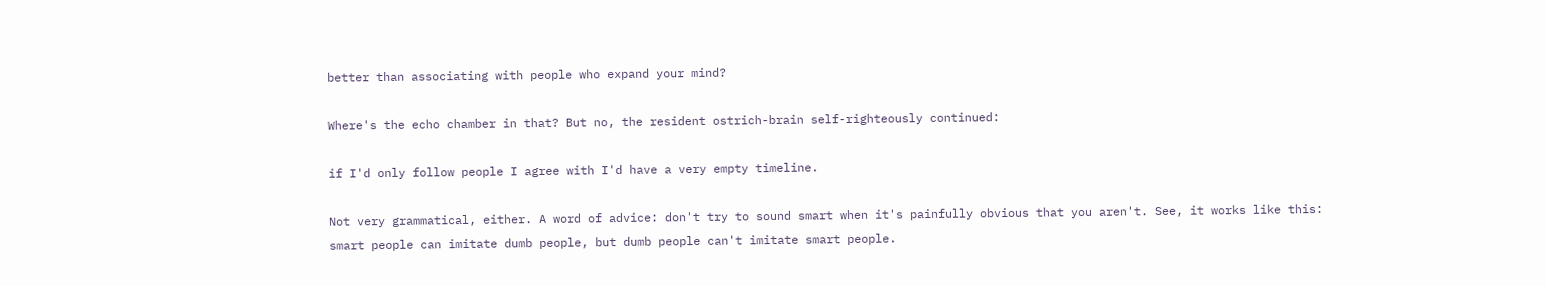better than associating with people who expand your mind?

Where's the echo chamber in that? But no, the resident ostrich-brain self-righteously continued:

if I'd only follow people I agree with I'd have a very empty timeline.

Not very grammatical, either. A word of advice: don't try to sound smart when it's painfully obvious that you aren't. See, it works like this: smart people can imitate dumb people, but dumb people can't imitate smart people.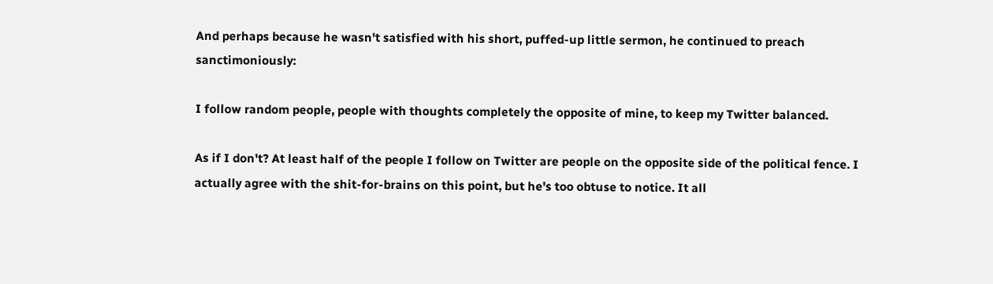And perhaps because he wasn't satisfied with his short, puffed-up little sermon, he continued to preach sanctimoniously:

I follow random people, people with thoughts completely the opposite of mine, to keep my Twitter balanced.

As if I don't? At least half of the people I follow on Twitter are people on the opposite side of the political fence. I actually agree with the shit-for-brains on this point, but he's too obtuse to notice. It all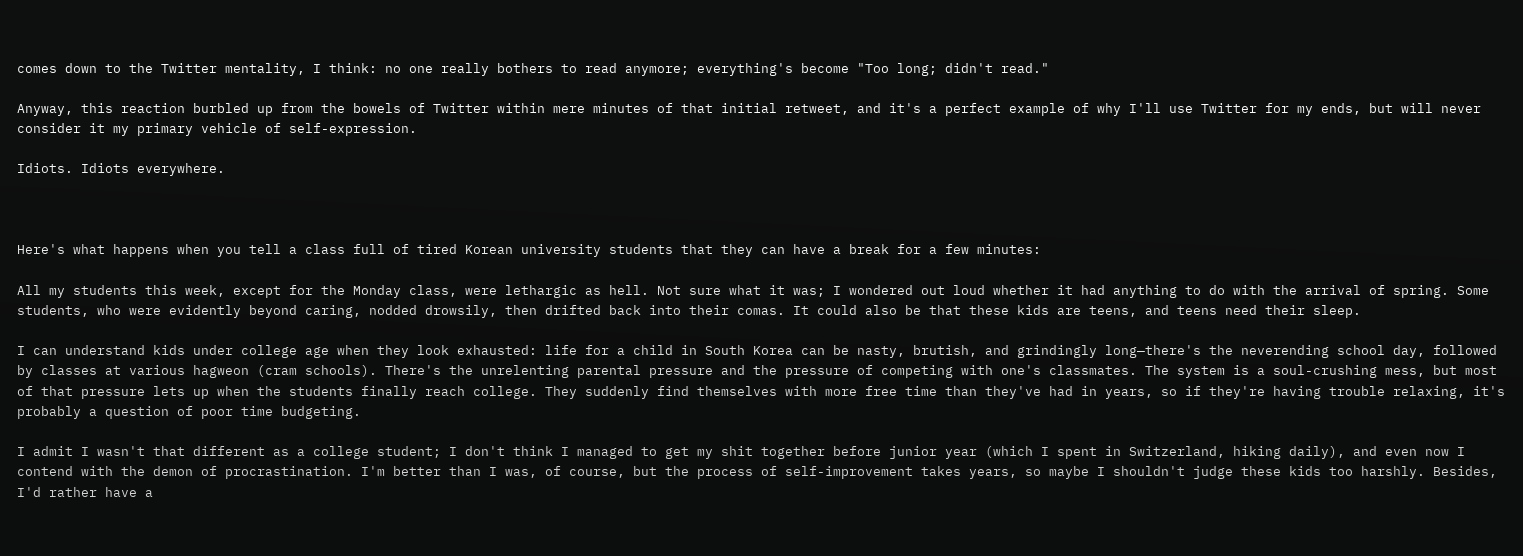comes down to the Twitter mentality, I think: no one really bothers to read anymore; everything's become "Too long; didn't read."

Anyway, this reaction burbled up from the bowels of Twitter within mere minutes of that initial retweet, and it's a perfect example of why I'll use Twitter for my ends, but will never consider it my primary vehicle of self-expression.

Idiots. Idiots everywhere.



Here's what happens when you tell a class full of tired Korean university students that they can have a break for a few minutes:

All my students this week, except for the Monday class, were lethargic as hell. Not sure what it was; I wondered out loud whether it had anything to do with the arrival of spring. Some students, who were evidently beyond caring, nodded drowsily, then drifted back into their comas. It could also be that these kids are teens, and teens need their sleep.

I can understand kids under college age when they look exhausted: life for a child in South Korea can be nasty, brutish, and grindingly long—there's the neverending school day, followed by classes at various hagweon (cram schools). There's the unrelenting parental pressure and the pressure of competing with one's classmates. The system is a soul-crushing mess, but most of that pressure lets up when the students finally reach college. They suddenly find themselves with more free time than they've had in years, so if they're having trouble relaxing, it's probably a question of poor time budgeting.

I admit I wasn't that different as a college student; I don't think I managed to get my shit together before junior year (which I spent in Switzerland, hiking daily), and even now I contend with the demon of procrastination. I'm better than I was, of course, but the process of self-improvement takes years, so maybe I shouldn't judge these kids too harshly. Besides, I'd rather have a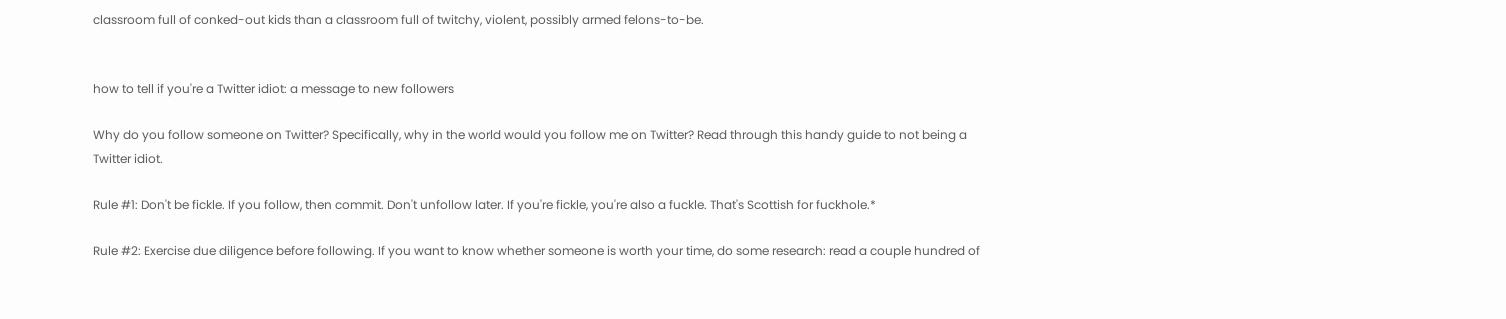classroom full of conked-out kids than a classroom full of twitchy, violent, possibly armed felons-to-be.


how to tell if you're a Twitter idiot: a message to new followers

Why do you follow someone on Twitter? Specifically, why in the world would you follow me on Twitter? Read through this handy guide to not being a Twitter idiot.

Rule #1: Don't be fickle. If you follow, then commit. Don't unfollow later. If you're fickle, you're also a fuckle. That's Scottish for fuckhole.*

Rule #2: Exercise due diligence before following. If you want to know whether someone is worth your time, do some research: read a couple hundred of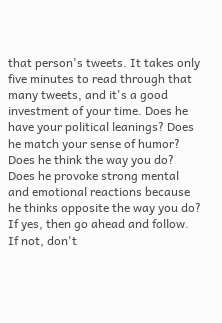that person's tweets. It takes only five minutes to read through that many tweets, and it's a good investment of your time. Does he have your political leanings? Does he match your sense of humor? Does he think the way you do? Does he provoke strong mental and emotional reactions because he thinks opposite the way you do? If yes, then go ahead and follow. If not, don't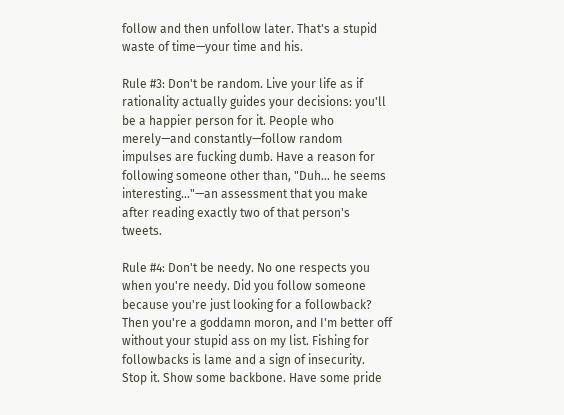follow and then unfollow later. That's a stupid waste of time—your time and his.

Rule #3: Don't be random. Live your life as if rationality actually guides your decisions: you'll be a happier person for it. People who merely—and constantly—follow random impulses are fucking dumb. Have a reason for following someone other than, "Duh... he seems interesting..."—an assessment that you make after reading exactly two of that person's tweets.

Rule #4: Don't be needy. No one respects you when you're needy. Did you follow someone because you're just looking for a followback? Then you're a goddamn moron, and I'm better off without your stupid ass on my list. Fishing for followbacks is lame and a sign of insecurity. Stop it. Show some backbone. Have some pride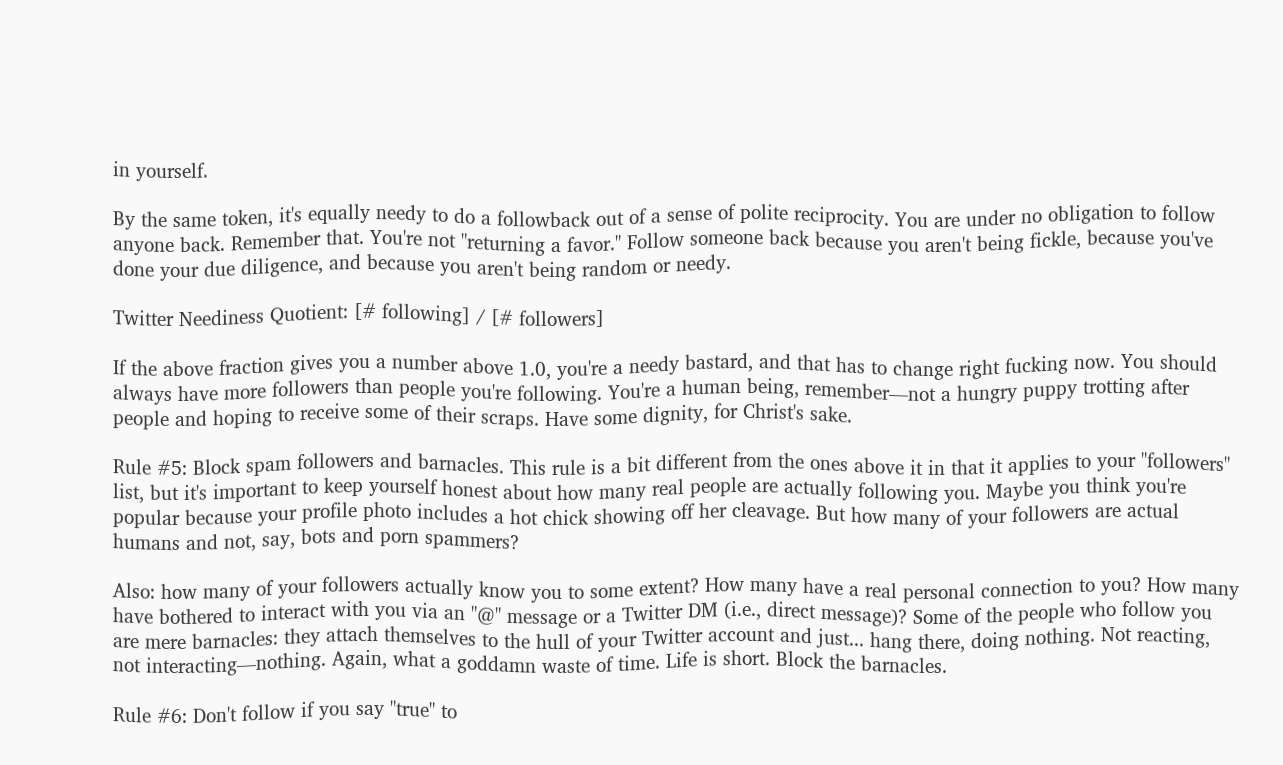in yourself.

By the same token, it's equally needy to do a followback out of a sense of polite reciprocity. You are under no obligation to follow anyone back. Remember that. You're not "returning a favor." Follow someone back because you aren't being fickle, because you've done your due diligence, and because you aren't being random or needy.

Twitter Neediness Quotient: [# following] / [# followers]

If the above fraction gives you a number above 1.0, you're a needy bastard, and that has to change right fucking now. You should always have more followers than people you're following. You're a human being, remember—not a hungry puppy trotting after people and hoping to receive some of their scraps. Have some dignity, for Christ's sake.

Rule #5: Block spam followers and barnacles. This rule is a bit different from the ones above it in that it applies to your "followers" list, but it's important to keep yourself honest about how many real people are actually following you. Maybe you think you're popular because your profile photo includes a hot chick showing off her cleavage. But how many of your followers are actual humans and not, say, bots and porn spammers?

Also: how many of your followers actually know you to some extent? How many have a real personal connection to you? How many have bothered to interact with you via an "@" message or a Twitter DM (i.e., direct message)? Some of the people who follow you are mere barnacles: they attach themselves to the hull of your Twitter account and just... hang there, doing nothing. Not reacting, not interacting—nothing. Again, what a goddamn waste of time. Life is short. Block the barnacles.

Rule #6: Don't follow if you say "true" to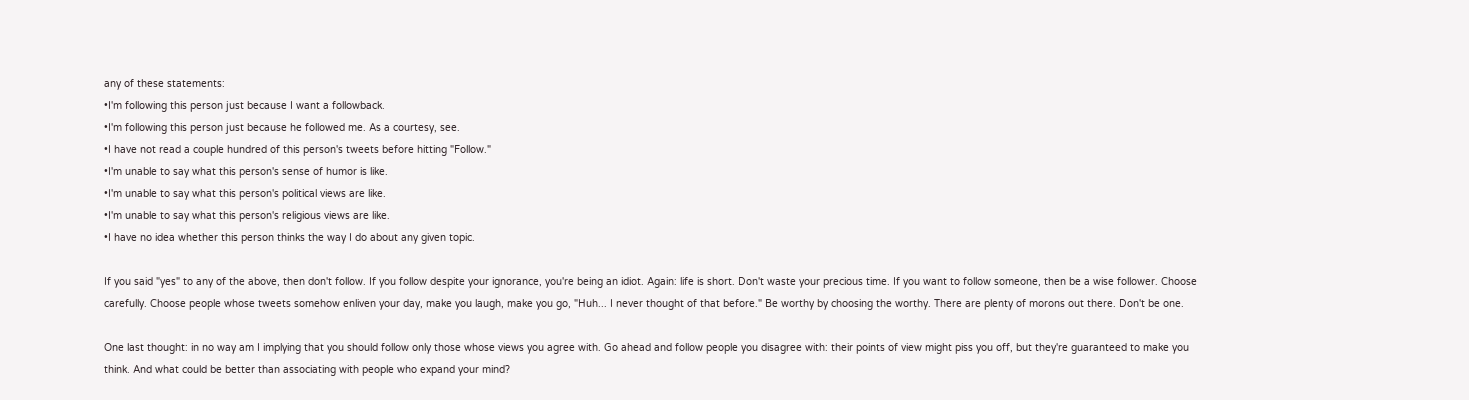any of these statements:
•I'm following this person just because I want a followback.
•I'm following this person just because he followed me. As a courtesy, see.
•I have not read a couple hundred of this person's tweets before hitting "Follow."
•I'm unable to say what this person's sense of humor is like.
•I'm unable to say what this person's political views are like.
•I'm unable to say what this person's religious views are like.
•I have no idea whether this person thinks the way I do about any given topic.

If you said "yes" to any of the above, then don't follow. If you follow despite your ignorance, you're being an idiot. Again: life is short. Don't waste your precious time. If you want to follow someone, then be a wise follower. Choose carefully. Choose people whose tweets somehow enliven your day, make you laugh, make you go, "Huh... I never thought of that before." Be worthy by choosing the worthy. There are plenty of morons out there. Don't be one.

One last thought: in no way am I implying that you should follow only those whose views you agree with. Go ahead and follow people you disagree with: their points of view might piss you off, but they're guaranteed to make you think. And what could be better than associating with people who expand your mind?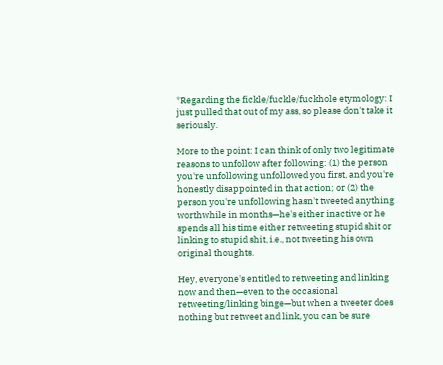*Regarding the fickle/fuckle/fuckhole etymology: I just pulled that out of my ass, so please don't take it seriously.

More to the point: I can think of only two legitimate reasons to unfollow after following: (1) the person you're unfollowing unfollowed you first, and you're honestly disappointed in that action; or (2) the person you're unfollowing hasn't tweeted anything worthwhile in months—he's either inactive or he spends all his time either retweeting stupid shit or linking to stupid shit, i.e., not tweeting his own original thoughts.

Hey, everyone's entitled to retweeting and linking now and then—even to the occasional retweeting/linking binge—but when a tweeter does nothing but retweet and link, you can be sure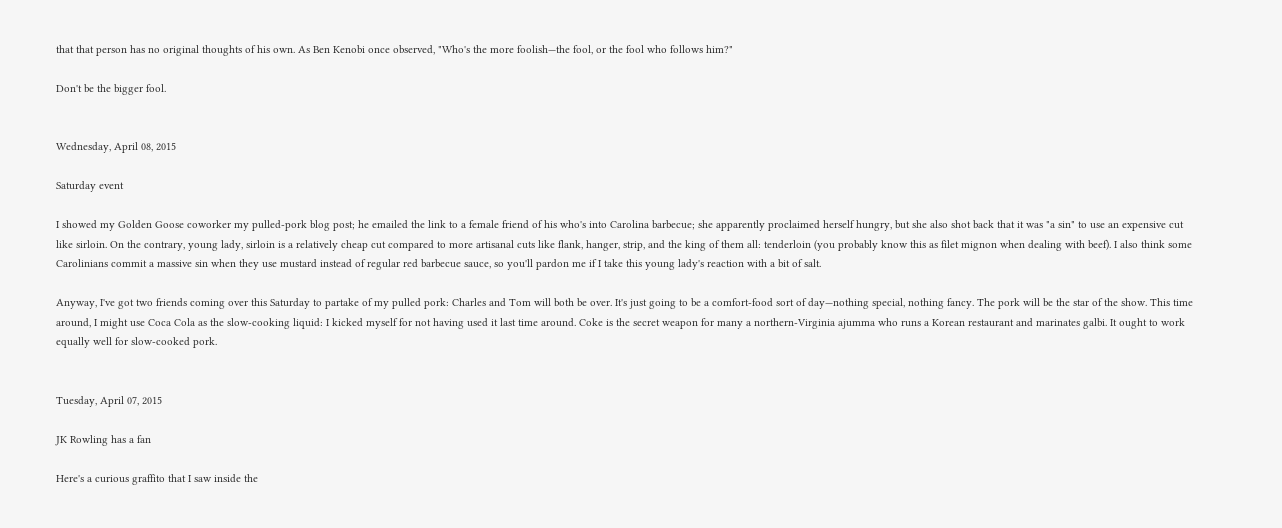that that person has no original thoughts of his own. As Ben Kenobi once observed, "Who's the more foolish—the fool, or the fool who follows him?"

Don't be the bigger fool.


Wednesday, April 08, 2015

Saturday event

I showed my Golden Goose coworker my pulled-pork blog post; he emailed the link to a female friend of his who's into Carolina barbecue; she apparently proclaimed herself hungry, but she also shot back that it was "a sin" to use an expensive cut like sirloin. On the contrary, young lady, sirloin is a relatively cheap cut compared to more artisanal cuts like flank, hanger, strip, and the king of them all: tenderloin (you probably know this as filet mignon when dealing with beef). I also think some Carolinians commit a massive sin when they use mustard instead of regular red barbecue sauce, so you'll pardon me if I take this young lady's reaction with a bit of salt.

Anyway, I've got two friends coming over this Saturday to partake of my pulled pork: Charles and Tom will both be over. It's just going to be a comfort-food sort of day—nothing special, nothing fancy. The pork will be the star of the show. This time around, I might use Coca Cola as the slow-cooking liquid: I kicked myself for not having used it last time around. Coke is the secret weapon for many a northern-Virginia ajumma who runs a Korean restaurant and marinates galbi. It ought to work equally well for slow-cooked pork.


Tuesday, April 07, 2015

JK Rowling has a fan

Here's a curious graffito that I saw inside the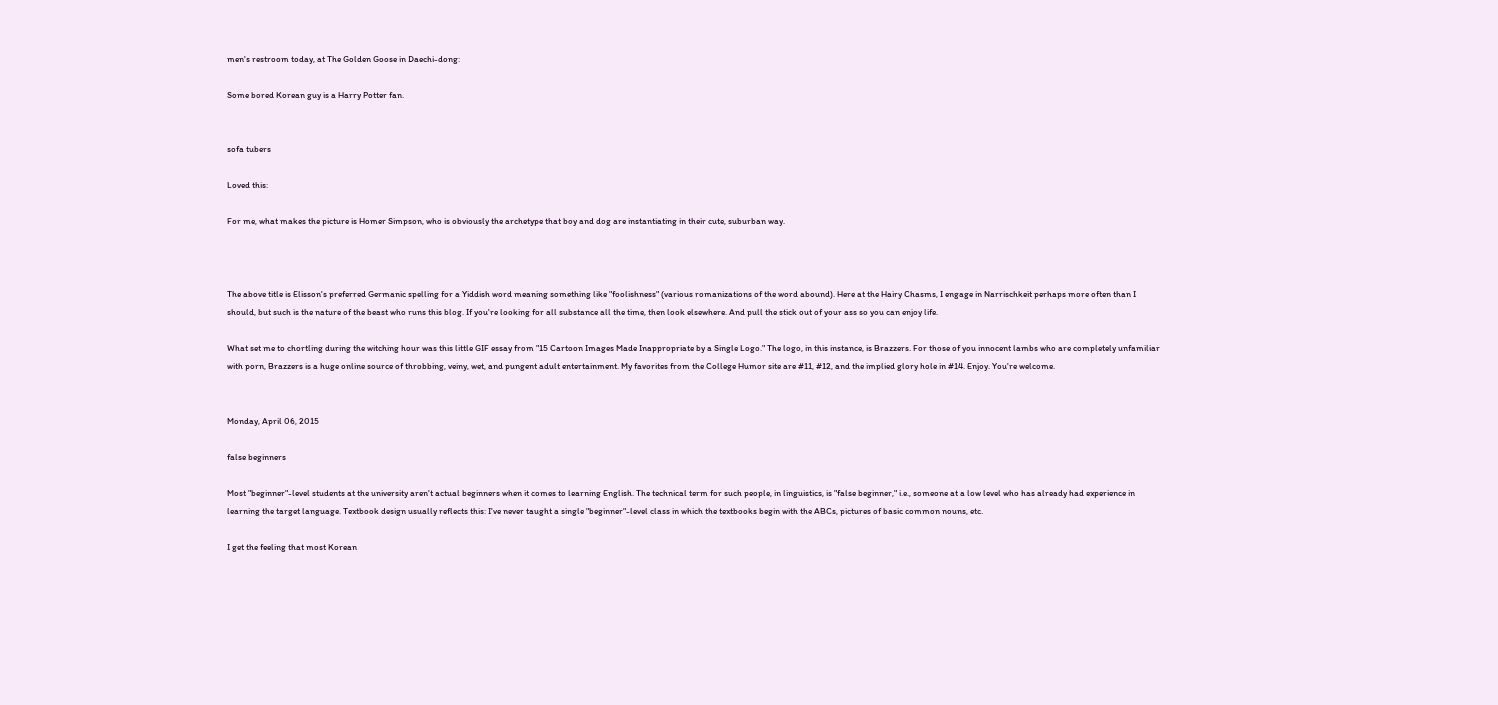men's restroom today, at The Golden Goose in Daechi-dong:

Some bored Korean guy is a Harry Potter fan.


sofa tubers

Loved this:

For me, what makes the picture is Homer Simpson, who is obviously the archetype that boy and dog are instantiating in their cute, suburban way.



The above title is Elisson's preferred Germanic spelling for a Yiddish word meaning something like "foolishness" (various romanizations of the word abound). Here at the Hairy Chasms, I engage in Narrischkeit perhaps more often than I should, but such is the nature of the beast who runs this blog. If you're looking for all substance all the time, then look elsewhere. And pull the stick out of your ass so you can enjoy life.

What set me to chortling during the witching hour was this little GIF essay from "15 Cartoon Images Made Inappropriate by a Single Logo." The logo, in this instance, is Brazzers. For those of you innocent lambs who are completely unfamiliar with porn, Brazzers is a huge online source of throbbing, veiny, wet, and pungent adult entertainment. My favorites from the College Humor site are #11, #12, and the implied glory hole in #14. Enjoy. You're welcome.


Monday, April 06, 2015

false beginners

Most "beginner"-level students at the university aren't actual beginners when it comes to learning English. The technical term for such people, in linguistics, is "false beginner," i.e., someone at a low level who has already had experience in learning the target language. Textbook design usually reflects this: I've never taught a single "beginner"-level class in which the textbooks begin with the ABCs, pictures of basic common nouns, etc.

I get the feeling that most Korean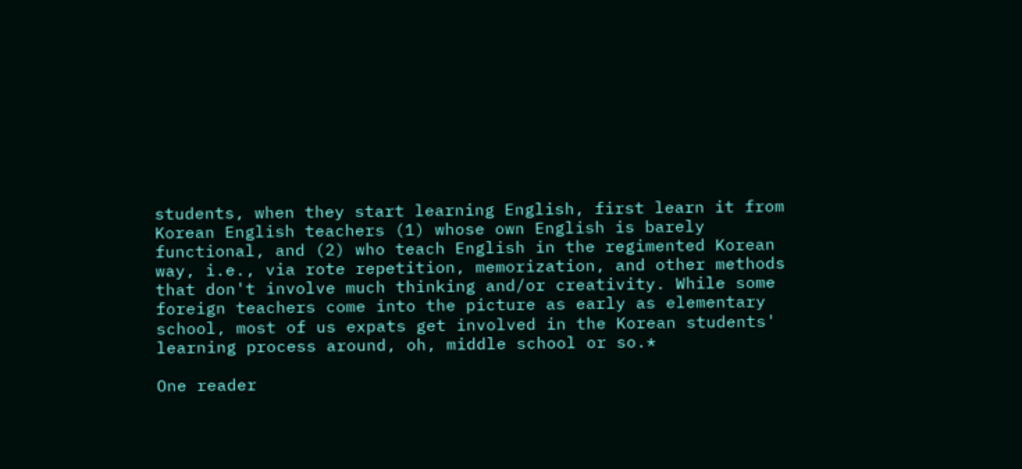students, when they start learning English, first learn it from Korean English teachers (1) whose own English is barely functional, and (2) who teach English in the regimented Korean way, i.e., via rote repetition, memorization, and other methods that don't involve much thinking and/or creativity. While some foreign teachers come into the picture as early as elementary school, most of us expats get involved in the Korean students' learning process around, oh, middle school or so.*

One reader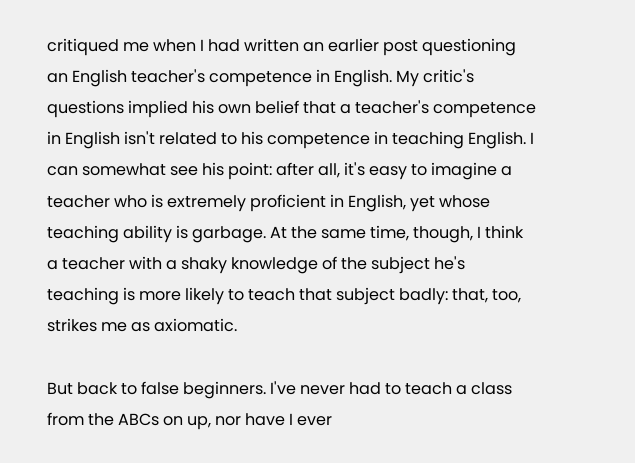critiqued me when I had written an earlier post questioning an English teacher's competence in English. My critic's questions implied his own belief that a teacher's competence in English isn't related to his competence in teaching English. I can somewhat see his point: after all, it's easy to imagine a teacher who is extremely proficient in English, yet whose teaching ability is garbage. At the same time, though, I think a teacher with a shaky knowledge of the subject he's teaching is more likely to teach that subject badly: that, too, strikes me as axiomatic.

But back to false beginners. I've never had to teach a class from the ABCs on up, nor have I ever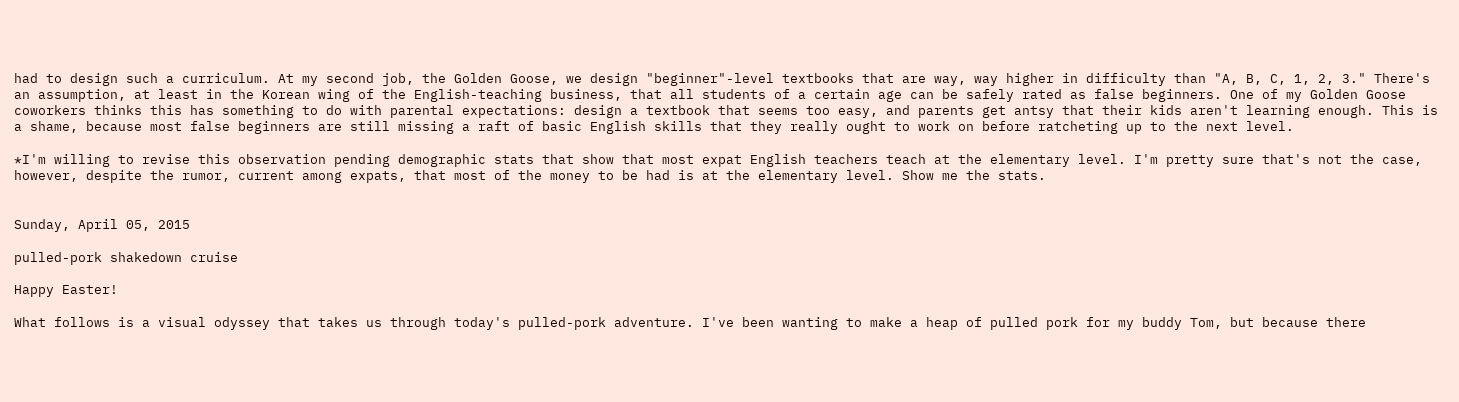had to design such a curriculum. At my second job, the Golden Goose, we design "beginner"-level textbooks that are way, way higher in difficulty than "A, B, C, 1, 2, 3." There's an assumption, at least in the Korean wing of the English-teaching business, that all students of a certain age can be safely rated as false beginners. One of my Golden Goose coworkers thinks this has something to do with parental expectations: design a textbook that seems too easy, and parents get antsy that their kids aren't learning enough. This is a shame, because most false beginners are still missing a raft of basic English skills that they really ought to work on before ratcheting up to the next level.

*I'm willing to revise this observation pending demographic stats that show that most expat English teachers teach at the elementary level. I'm pretty sure that's not the case, however, despite the rumor, current among expats, that most of the money to be had is at the elementary level. Show me the stats.


Sunday, April 05, 2015

pulled-pork shakedown cruise

Happy Easter!

What follows is a visual odyssey that takes us through today's pulled-pork adventure. I've been wanting to make a heap of pulled pork for my buddy Tom, but because there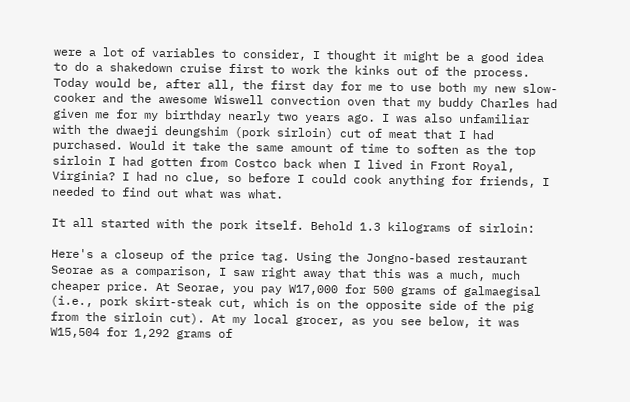were a lot of variables to consider, I thought it might be a good idea to do a shakedown cruise first to work the kinks out of the process. Today would be, after all, the first day for me to use both my new slow-cooker and the awesome Wiswell convection oven that my buddy Charles had given me for my birthday nearly two years ago. I was also unfamiliar with the dwaeji deungshim (pork sirloin) cut of meat that I had purchased. Would it take the same amount of time to soften as the top sirloin I had gotten from Costco back when I lived in Front Royal, Virginia? I had no clue, so before I could cook anything for friends, I needed to find out what was what.

It all started with the pork itself. Behold 1.3 kilograms of sirloin:

Here's a closeup of the price tag. Using the Jongno-based restaurant Seorae as a comparison, I saw right away that this was a much, much cheaper price. At Seorae, you pay W17,000 for 500 grams of galmaegisal (i.e., pork skirt-steak cut, which is on the opposite side of the pig from the sirloin cut). At my local grocer, as you see below, it was W15,504 for 1,292 grams of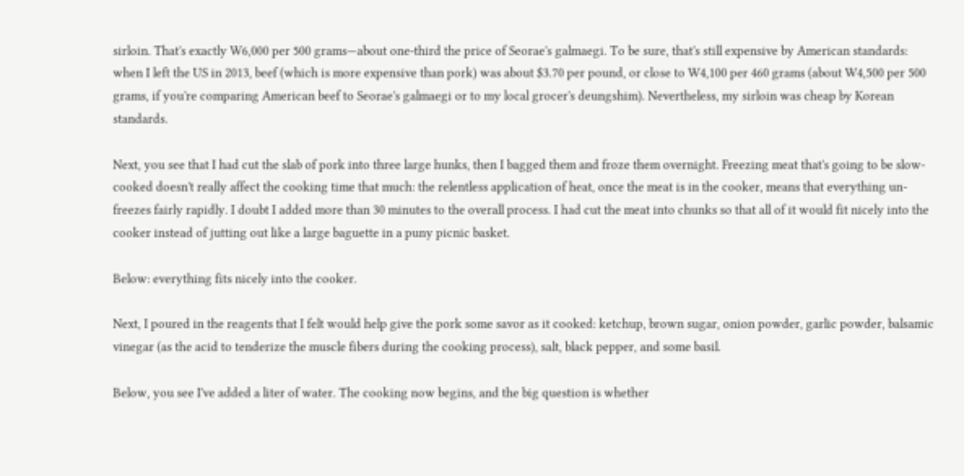sirloin. That's exactly W6,000 per 500 grams—about one-third the price of Seorae's galmaegi. To be sure, that's still expensive by American standards: when I left the US in 2013, beef (which is more expensive than pork) was about $3.70 per pound, or close to W4,100 per 460 grams (about W4,500 per 500 grams, if you're comparing American beef to Seorae's galmaegi or to my local grocer's deungshim). Nevertheless, my sirloin was cheap by Korean standards.

Next, you see that I had cut the slab of pork into three large hunks, then I bagged them and froze them overnight. Freezing meat that's going to be slow-cooked doesn't really affect the cooking time that much: the relentless application of heat, once the meat is in the cooker, means that everything un-freezes fairly rapidly. I doubt I added more than 30 minutes to the overall process. I had cut the meat into chunks so that all of it would fit nicely into the cooker instead of jutting out like a large baguette in a puny picnic basket.

Below: everything fits nicely into the cooker.

Next, I poured in the reagents that I felt would help give the pork some savor as it cooked: ketchup, brown sugar, onion powder, garlic powder, balsamic vinegar (as the acid to tenderize the muscle fibers during the cooking process), salt, black pepper, and some basil.

Below, you see I've added a liter of water. The cooking now begins, and the big question is whether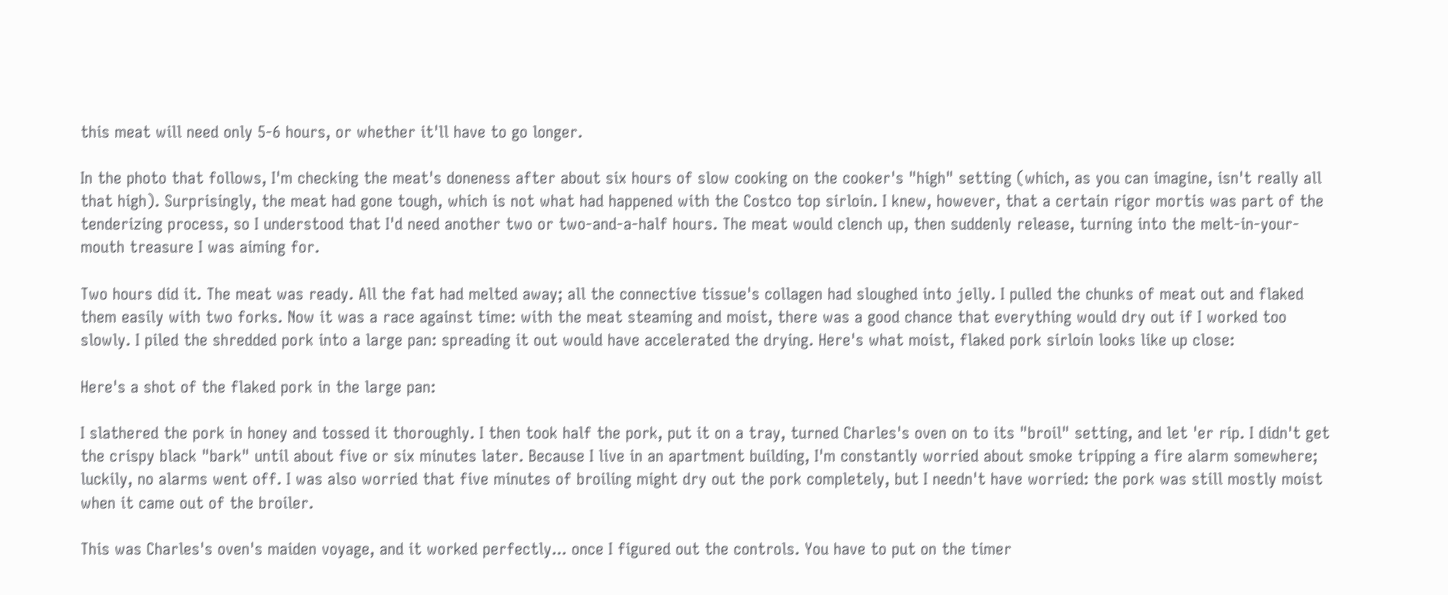this meat will need only 5-6 hours, or whether it'll have to go longer.

In the photo that follows, I'm checking the meat's doneness after about six hours of slow cooking on the cooker's "high" setting (which, as you can imagine, isn't really all that high). Surprisingly, the meat had gone tough, which is not what had happened with the Costco top sirloin. I knew, however, that a certain rigor mortis was part of the tenderizing process, so I understood that I'd need another two or two-and-a-half hours. The meat would clench up, then suddenly release, turning into the melt-in-your-mouth treasure I was aiming for.

Two hours did it. The meat was ready. All the fat had melted away; all the connective tissue's collagen had sloughed into jelly. I pulled the chunks of meat out and flaked them easily with two forks. Now it was a race against time: with the meat steaming and moist, there was a good chance that everything would dry out if I worked too slowly. I piled the shredded pork into a large pan: spreading it out would have accelerated the drying. Here's what moist, flaked pork sirloin looks like up close:

Here's a shot of the flaked pork in the large pan:

I slathered the pork in honey and tossed it thoroughly. I then took half the pork, put it on a tray, turned Charles's oven on to its "broil" setting, and let 'er rip. I didn't get the crispy black "bark" until about five or six minutes later. Because I live in an apartment building, I'm constantly worried about smoke tripping a fire alarm somewhere; luckily, no alarms went off. I was also worried that five minutes of broiling might dry out the pork completely, but I needn't have worried: the pork was still mostly moist when it came out of the broiler.

This was Charles's oven's maiden voyage, and it worked perfectly... once I figured out the controls. You have to put on the timer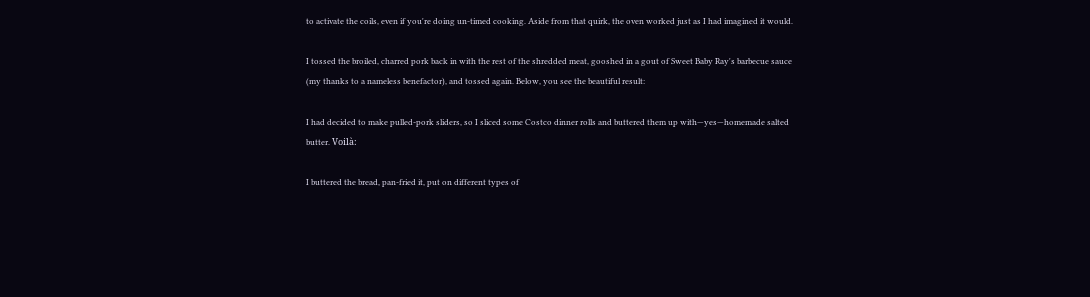to activate the coils, even if you're doing un-timed cooking. Aside from that quirk, the oven worked just as I had imagined it would.

I tossed the broiled, charred pork back in with the rest of the shredded meat, gooshed in a gout of Sweet Baby Ray's barbecue sauce (my thanks to a nameless benefactor), and tossed again. Below, you see the beautiful result:

I had decided to make pulled-pork sliders, so I sliced some Costco dinner rolls and buttered them up with—yes—homemade salted butter. Voilà:

I buttered the bread, pan-fried it, put on different types of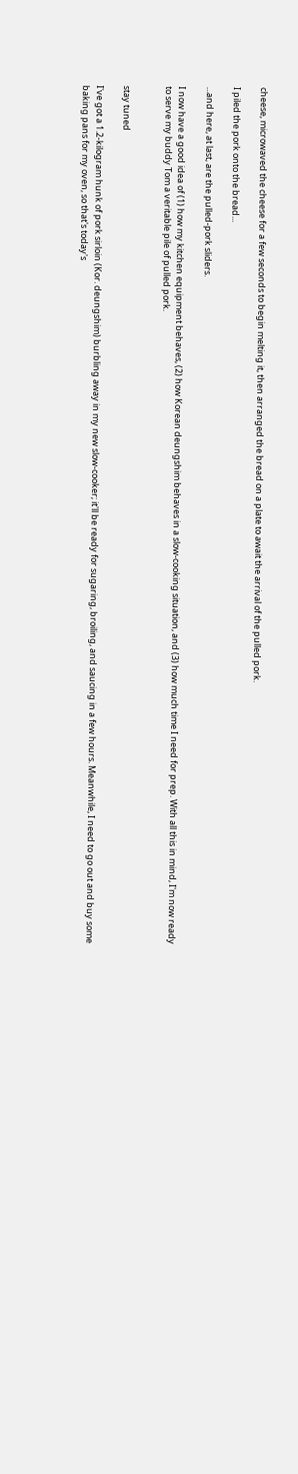cheese, microwaved the cheese for a few seconds to begin melting it, then arranged the bread on a plate to await the arrival of the pulled pork.

I piled the pork onto the bread...

...and here, at last, are the pulled-pork sliders.

I now have a good idea of (1) how my kitchen equipment behaves, (2) how Korean deungshim behaves in a slow-cooking situation, and (3) how much time I need for prep. With all this in mind, I'm now ready to serve my buddy Tom a veritable pile of pulled pork.


stay tuned

I've got a 1.2-kilogram hunk of pork sirloin (Kor. deungshim) burbling away in my new slow-cooker; it'll be ready for sugaring, broiling, and saucing in a few hours. Meanwhile, I need to go out and buy some baking pans for my oven, so that's today's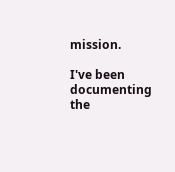mission.

I've been documenting the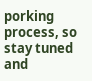porking process, so stay tuned and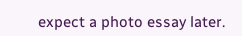expect a photo essay later.